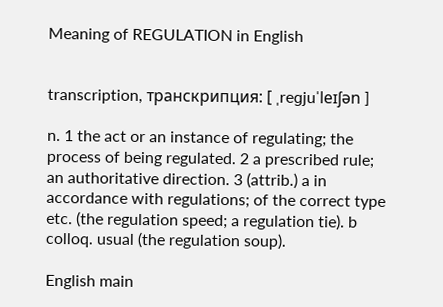Meaning of REGULATION in English


transcription, транскрипция: [ ˌreɡjuˈleɪʃən ]

n. 1 the act or an instance of regulating; the process of being regulated. 2 a prescribed rule; an authoritative direction. 3 (attrib.) a in accordance with regulations; of the correct type etc. (the regulation speed; a regulation tie). b colloq. usual (the regulation soup).

English main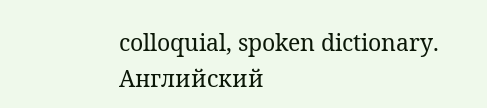colloquial, spoken dictionary.      Английский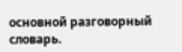основной разговорный словарь.